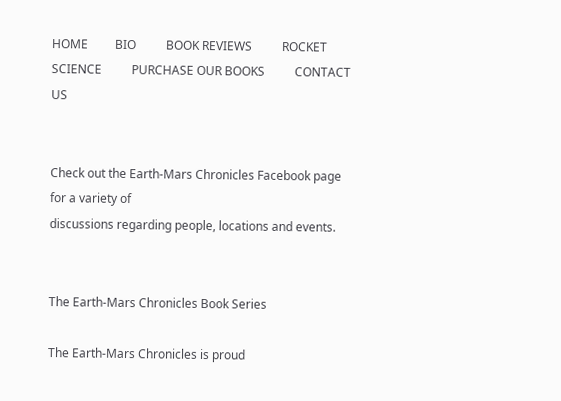HOME         BIO          BOOK REVIEWS          ROCKET SCIENCE          PURCHASE OUR BOOKS          CONTACT US


Check out the Earth-Mars Chronicles Facebook page for a variety of
discussions regarding people, locations and events.


The Earth-Mars Chronicles Book Series

The Earth-Mars Chronicles is proud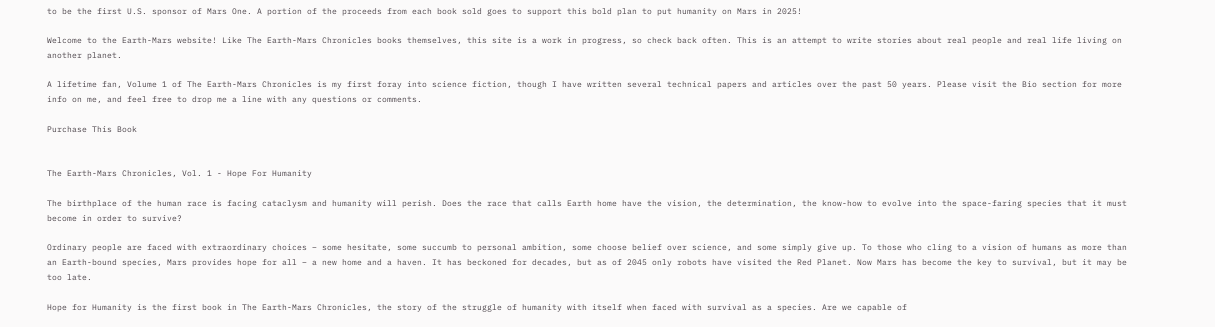to be the first U.S. sponsor of Mars One. A portion of the proceeds from each book sold goes to support this bold plan to put humanity on Mars in 2025!

Welcome to the Earth-Mars website! Like The Earth-Mars Chronicles books themselves, this site is a work in progress, so check back often. This is an attempt to write stories about real people and real life living on another planet.

A lifetime fan, Volume 1 of The Earth-Mars Chronicles is my first foray into science fiction, though I have written several technical papers and articles over the past 50 years. Please visit the Bio section for more info on me, and feel free to drop me a line with any questions or comments.

Purchase This Book


The Earth-Mars Chronicles, Vol. 1 - Hope For Humanity

The birthplace of the human race is facing cataclysm and humanity will perish. Does the race that calls Earth home have the vision, the determination, the know-how to evolve into the space-faring species that it must become in order to survive?

Ordinary people are faced with extraordinary choices – some hesitate, some succumb to personal ambition, some choose belief over science, and some simply give up. To those who cling to a vision of humans as more than an Earth-bound species, Mars provides hope for all – a new home and a haven. It has beckoned for decades, but as of 2045 only robots have visited the Red Planet. Now Mars has become the key to survival, but it may be too late.

Hope for Humanity is the first book in The Earth-Mars Chronicles, the story of the struggle of humanity with itself when faced with survival as a species. Are we capable of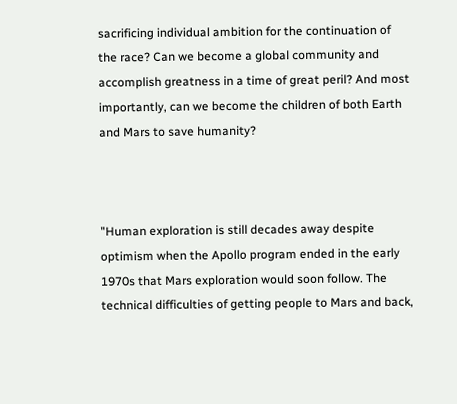sacrificing individual ambition for the continuation of the race? Can we become a global community and accomplish greatness in a time of great peril? And most importantly, can we become the children of both Earth and Mars to save humanity?



"Human exploration is still decades away despite optimism when the Apollo program ended in the early 1970s that Mars exploration would soon follow. The technical difficulties of getting people to Mars and back,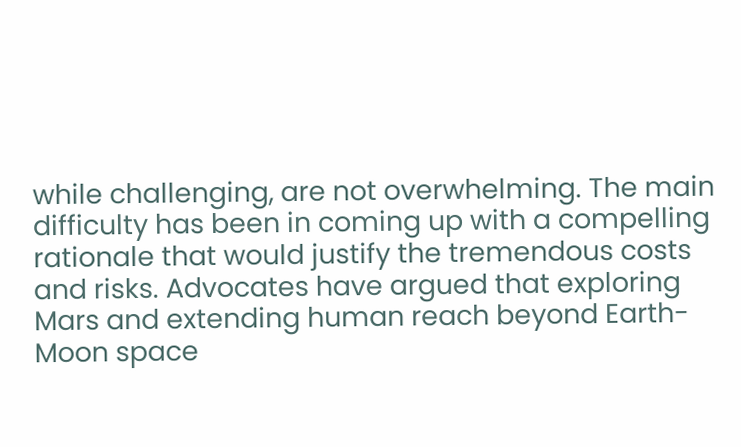while challenging, are not overwhelming. The main difficulty has been in coming up with a compelling rationale that would justify the tremendous costs and risks. Advocates have argued that exploring Mars and extending human reach beyond Earth-Moon space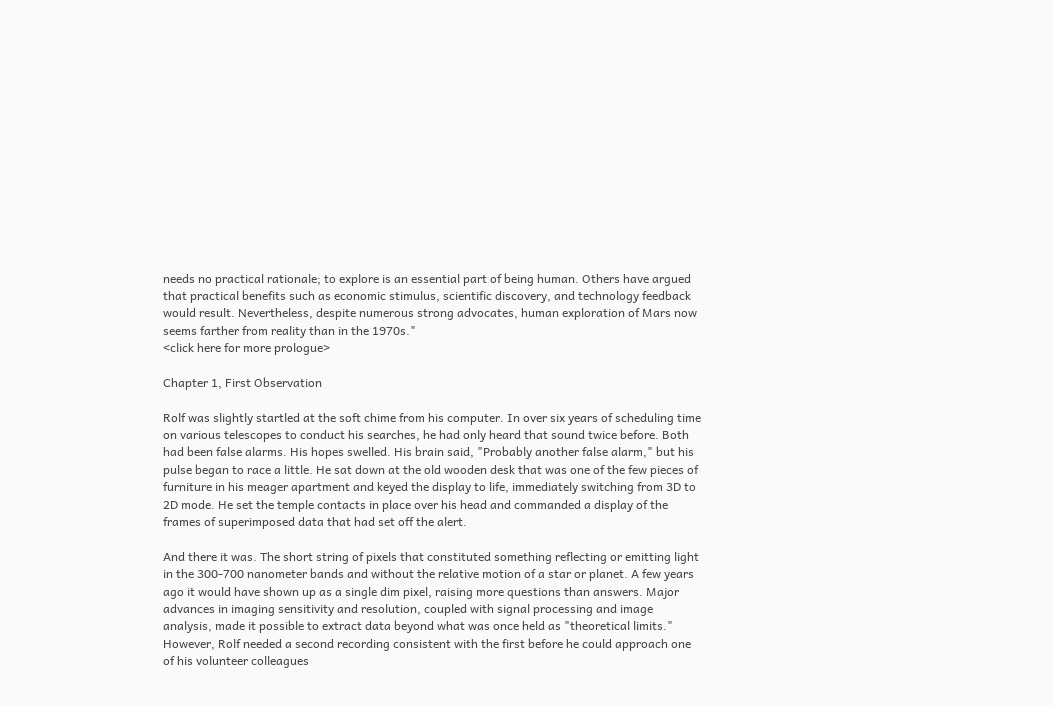needs no practical rationale; to explore is an essential part of being human. Others have argued that practical benefits such as economic stimulus, scientific discovery, and technology feedback would result. Nevertheless, despite numerous strong advocates, human exploration of Mars now seems farther from reality than in the 1970s."
<click here for more prologue>

Chapter 1, First Observation

Rolf was slightly startled at the soft chime from his computer. In over six years of scheduling time on various telescopes to conduct his searches, he had only heard that sound twice before. Both had been false alarms. His hopes swelled. His brain said, "Probably another false alarm," but his pulse began to race a little. He sat down at the old wooden desk that was one of the few pieces of furniture in his meager apartment and keyed the display to life, immediately switching from 3D to 2D mode. He set the temple contacts in place over his head and commanded a display of the frames of superimposed data that had set off the alert.

And there it was. The short string of pixels that constituted something reflecting or emitting light in the 300-700 nanometer bands and without the relative motion of a star or planet. A few years ago it would have shown up as a single dim pixel, raising more questions than answers. Major advances in imaging sensitivity and resolution, coupled with signal processing and image analysis, made it possible to extract data beyond what was once held as "theoretical limits." However, Rolf needed a second recording consistent with the first before he could approach one of his volunteer colleagues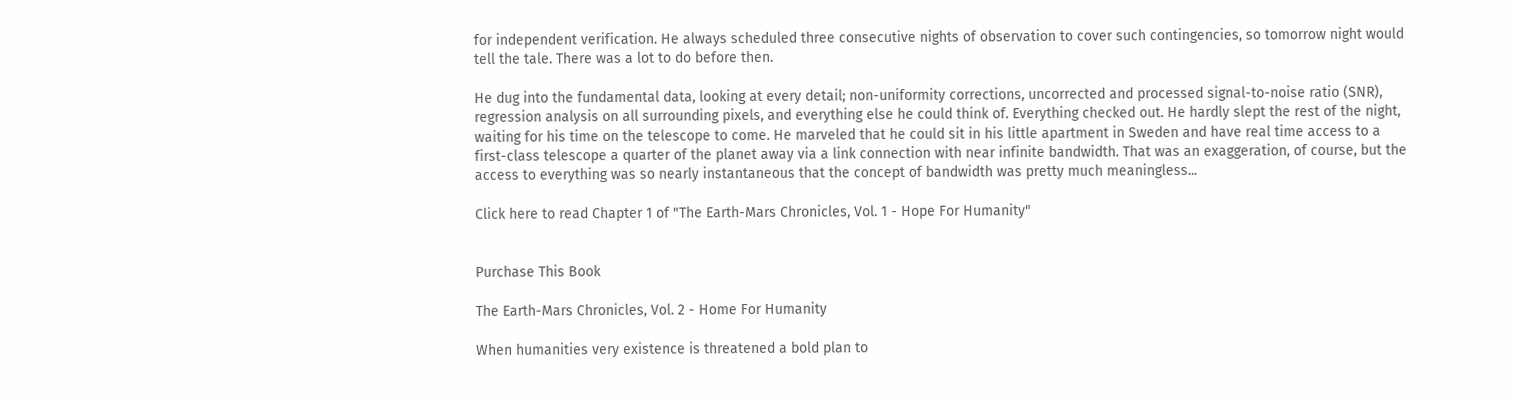for independent verification. He always scheduled three consecutive nights of observation to cover such contingencies, so tomorrow night would tell the tale. There was a lot to do before then.

He dug into the fundamental data, looking at every detail; non-uniformity corrections, uncorrected and processed signal-to-noise ratio (SNR), regression analysis on all surrounding pixels, and everything else he could think of. Everything checked out. He hardly slept the rest of the night, waiting for his time on the telescope to come. He marveled that he could sit in his little apartment in Sweden and have real time access to a first-class telescope a quarter of the planet away via a link connection with near infinite bandwidth. That was an exaggeration, of course, but the access to everything was so nearly instantaneous that the concept of bandwidth was pretty much meaningless...

Click here to read Chapter 1 of "The Earth-Mars Chronicles, Vol. 1 - Hope For Humanity"


Purchase This Book

The Earth-Mars Chronicles, Vol. 2 - Home For Humanity

When humanities very existence is threatened a bold plan to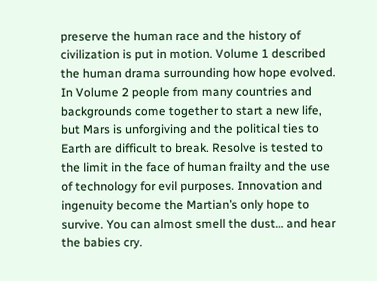preserve the human race and the history of civilization is put in motion. Volume 1 described the human drama surrounding how hope evolved. In Volume 2 people from many countries and backgrounds come together to start a new life, but Mars is unforgiving and the political ties to Earth are difficult to break. Resolve is tested to the limit in the face of human frailty and the use of technology for evil purposes. Innovation and ingenuity become the Martian’s only hope to survive. You can almost smell the dust… and hear the babies cry.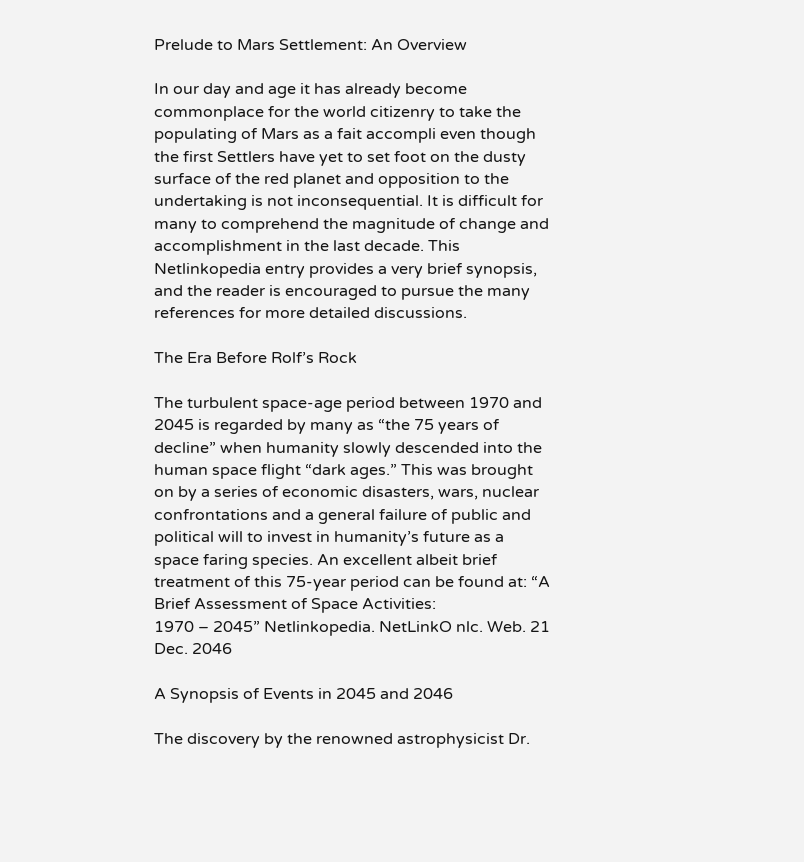Prelude to Mars Settlement: An Overview

In our day and age it has already become commonplace for the world citizenry to take the populating of Mars as a fait accompli even though the first Settlers have yet to set foot on the dusty surface of the red planet and opposition to the undertaking is not inconsequential. It is difficult for many to comprehend the magnitude of change and accomplishment in the last decade. This Netlinkopedia entry provides a very brief synopsis, and the reader is encouraged to pursue the many references for more detailed discussions.

The Era Before Rolf’s Rock

The turbulent space-age period between 1970 and 2045 is regarded by many as “the 75 years of decline” when humanity slowly descended into the human space flight “dark ages.” This was brought on by a series of economic disasters, wars, nuclear confrontations and a general failure of public and political will to invest in humanity’s future as a space faring species. An excellent albeit brief treatment of this 75-year period can be found at: “A Brief Assessment of Space Activities:
1970 – 2045” Netlinkopedia. NetLinkO nlc. Web. 21 Dec. 2046

A Synopsis of Events in 2045 and 2046

The discovery by the renowned astrophysicist Dr.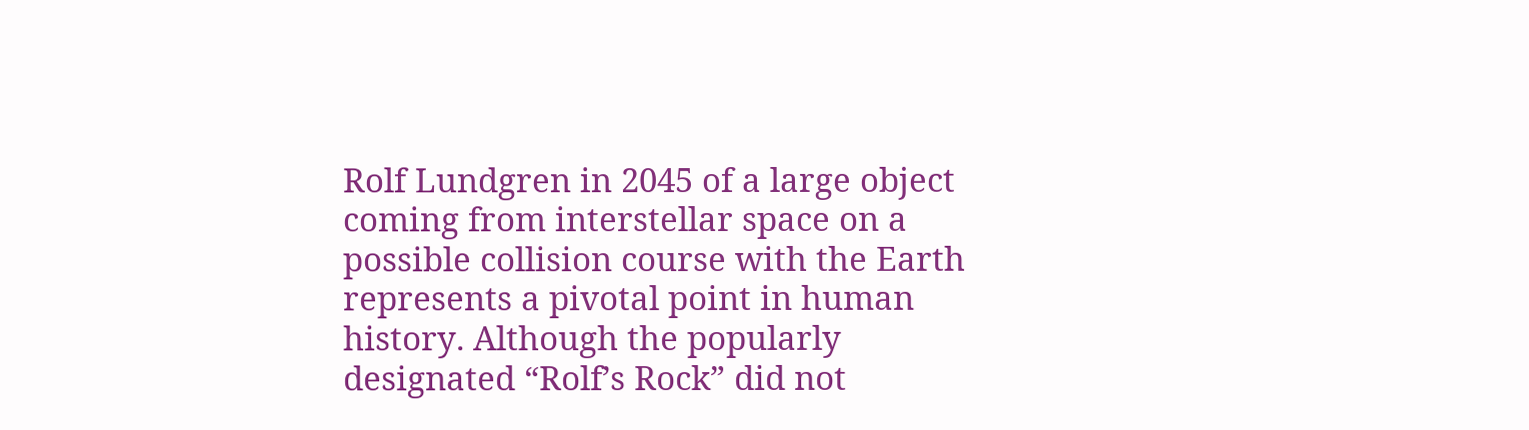Rolf Lundgren in 2045 of a large object coming from interstellar space on a possible collision course with the Earth represents a pivotal point in human history. Although the popularly designated “Rolf’s Rock” did not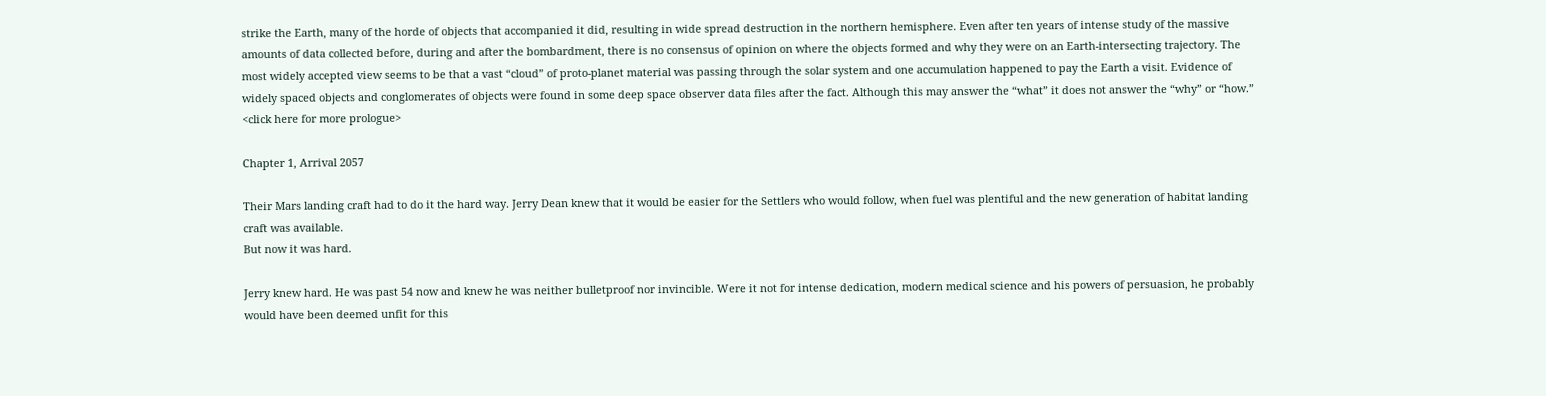strike the Earth, many of the horde of objects that accompanied it did, resulting in wide spread destruction in the northern hemisphere. Even after ten years of intense study of the massive amounts of data collected before, during and after the bombardment, there is no consensus of opinion on where the objects formed and why they were on an Earth-intersecting trajectory. The most widely accepted view seems to be that a vast “cloud” of proto-planet material was passing through the solar system and one accumulation happened to pay the Earth a visit. Evidence of widely spaced objects and conglomerates of objects were found in some deep space observer data files after the fact. Although this may answer the “what” it does not answer the “why” or “how.”
<click here for more prologue>

Chapter 1, Arrival 2057

Their Mars landing craft had to do it the hard way. Jerry Dean knew that it would be easier for the Settlers who would follow, when fuel was plentiful and the new generation of habitat landing craft was available.
But now it was hard.

Jerry knew hard. He was past 54 now and knew he was neither bulletproof nor invincible. Were it not for intense dedication, modern medical science and his powers of persuasion, he probably would have been deemed unfit for this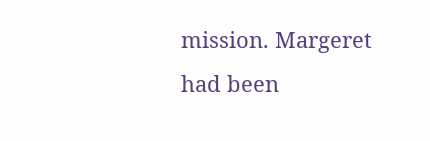mission. Margeret had been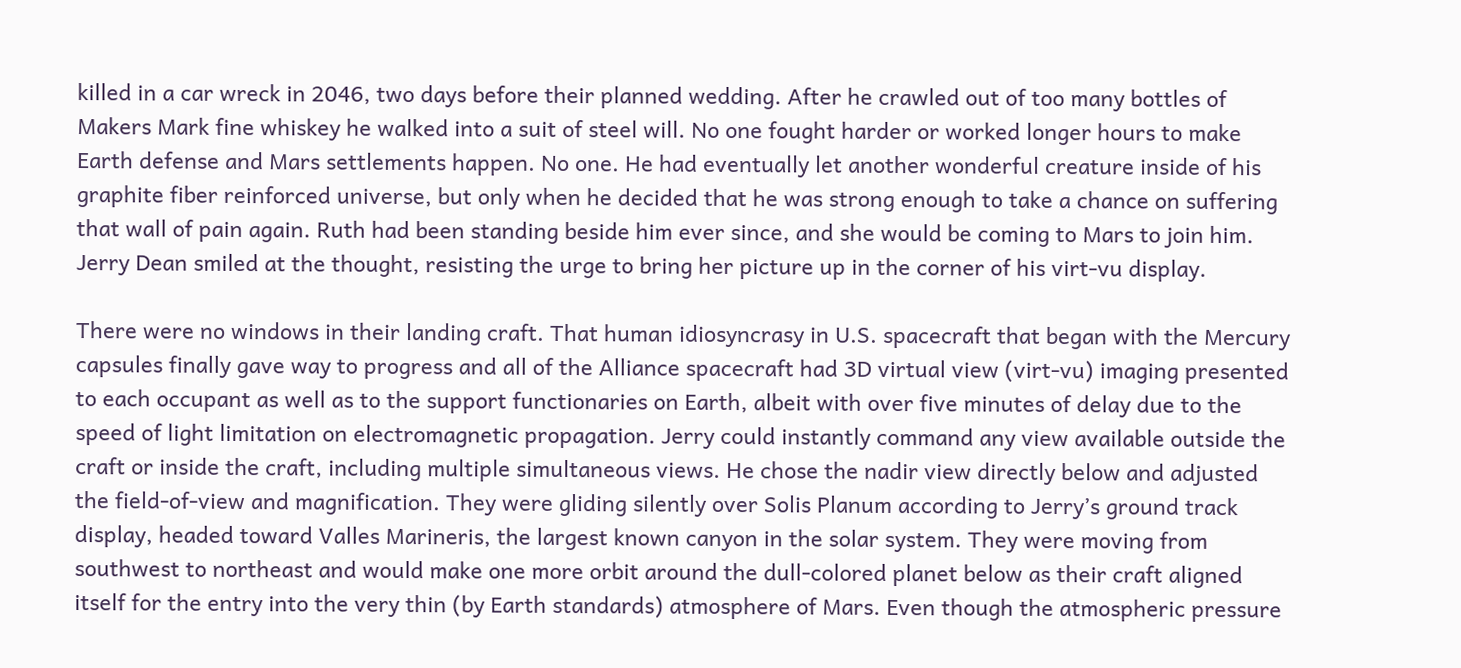killed in a car wreck in 2046, two days before their planned wedding. After he crawled out of too many bottles of Makers Mark fine whiskey he walked into a suit of steel will. No one fought harder or worked longer hours to make Earth defense and Mars settlements happen. No one. He had eventually let another wonderful creature inside of his graphite fiber reinforced universe, but only when he decided that he was strong enough to take a chance on suffering that wall of pain again. Ruth had been standing beside him ever since, and she would be coming to Mars to join him. Jerry Dean smiled at the thought, resisting the urge to bring her picture up in the corner of his virt-vu display.

There were no windows in their landing craft. That human idiosyncrasy in U.S. spacecraft that began with the Mercury capsules finally gave way to progress and all of the Alliance spacecraft had 3D virtual view (virt-vu) imaging presented to each occupant as well as to the support functionaries on Earth, albeit with over five minutes of delay due to the speed of light limitation on electromagnetic propagation. Jerry could instantly command any view available outside the craft or inside the craft, including multiple simultaneous views. He chose the nadir view directly below and adjusted the field-of-view and magnification. They were gliding silently over Solis Planum according to Jerry’s ground track display, headed toward Valles Marineris, the largest known canyon in the solar system. They were moving from southwest to northeast and would make one more orbit around the dull-colored planet below as their craft aligned itself for the entry into the very thin (by Earth standards) atmosphere of Mars. Even though the atmospheric pressure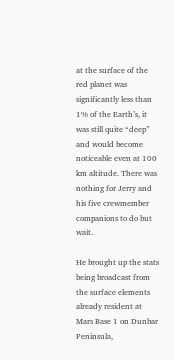at the surface of the red planet was significantly less than 1% of the Earth’s, it was still quite “deep” and would become noticeable even at 100 km altitude. There was nothing for Jerry and his five crewmember companions to do but wait.

He brought up the stats being broadcast from the surface elements already resident at Mars Base 1 on Dunbar Peninsula,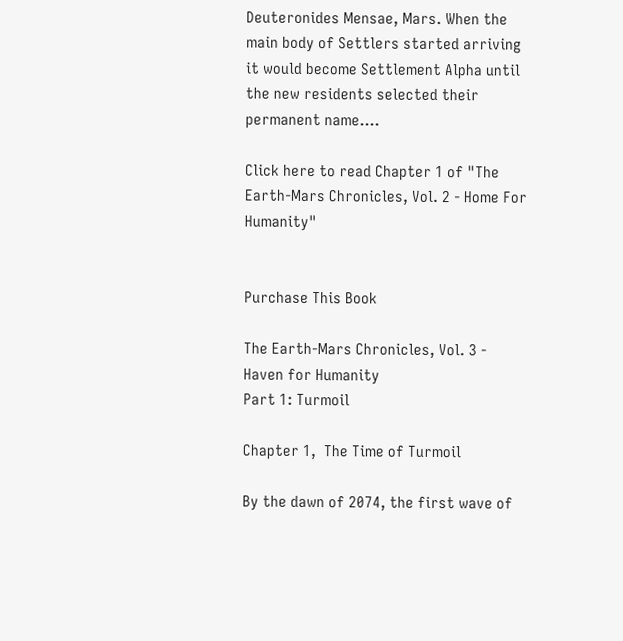Deuteronides Mensae, Mars. When the main body of Settlers started arriving it would become Settlement Alpha until the new residents selected their permanent name....

Click here to read Chapter 1 of "The Earth-Mars Chronicles, Vol. 2 - Home For Humanity"


Purchase This Book

The Earth-Mars Chronicles, Vol. 3 - Haven for Humanity
Part 1: Turmoil

Chapter 1,  The Time of Turmoil

By the dawn of 2074, the first wave of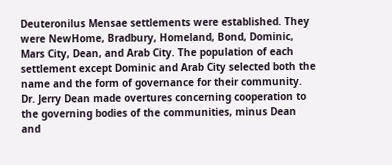Deuteronilus Mensae settlements were established. They were NewHome, Bradbury, Homeland, Bond, Dominic, Mars City, Dean, and Arab City. The population of each settlement except Dominic and Arab City selected both the name and the form of governance for their community. Dr. Jerry Dean made overtures concerning cooperation to the governing bodies of the communities, minus Dean and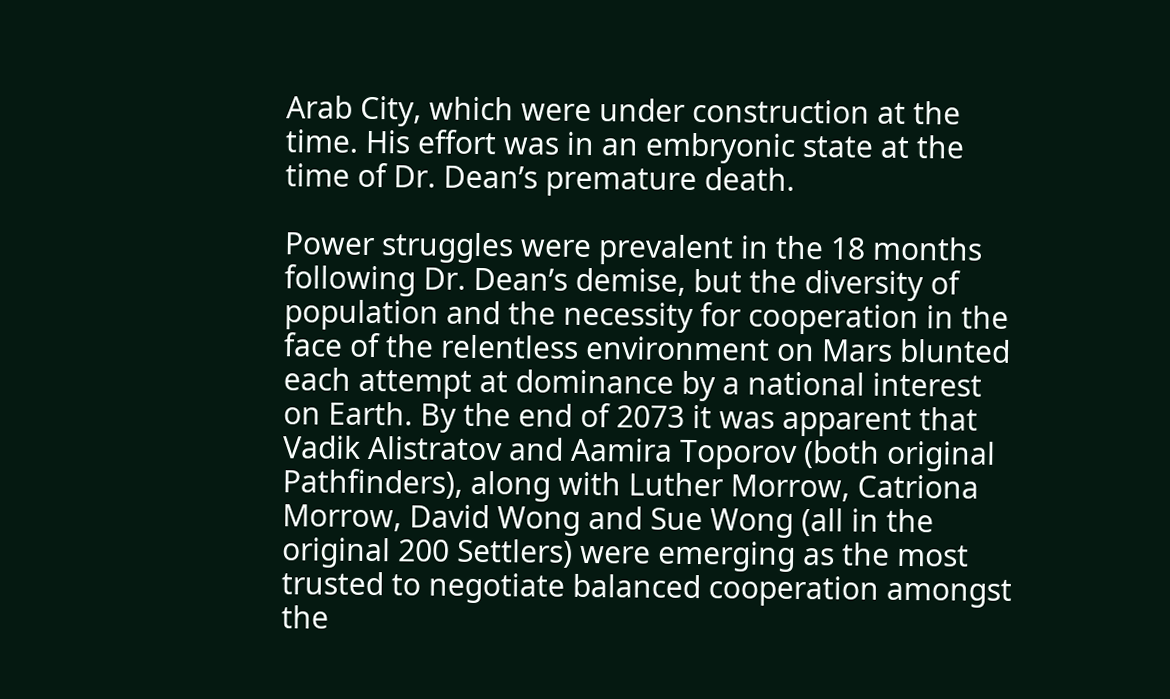Arab City, which were under construction at the time. His effort was in an embryonic state at the time of Dr. Dean’s premature death.

Power struggles were prevalent in the 18 months following Dr. Dean’s demise, but the diversity of population and the necessity for cooperation in the face of the relentless environment on Mars blunted each attempt at dominance by a national interest on Earth. By the end of 2073 it was apparent that Vadik Alistratov and Aamira Toporov (both original Pathfinders), along with Luther Morrow, Catriona Morrow, David Wong and Sue Wong (all in the original 200 Settlers) were emerging as the most trusted to negotiate balanced cooperation amongst the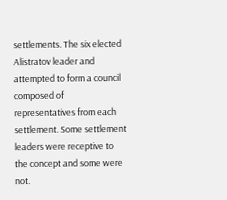settlements. The six elected Alistratov leader and attempted to form a council composed of representatives from each settlement. Some settlement leaders were receptive to the concept and some were not.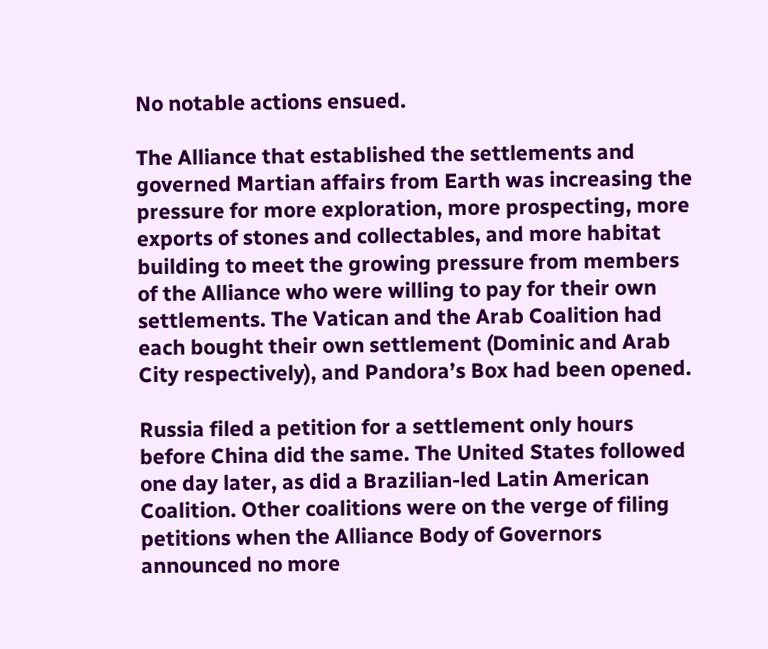No notable actions ensued.

The Alliance that established the settlements and governed Martian affairs from Earth was increasing the pressure for more exploration, more prospecting, more exports of stones and collectables, and more habitat building to meet the growing pressure from members of the Alliance who were willing to pay for their own settlements. The Vatican and the Arab Coalition had each bought their own settlement (Dominic and Arab City respectively), and Pandora’s Box had been opened.

Russia filed a petition for a settlement only hours before China did the same. The United States followed one day later, as did a Brazilian-led Latin American Coalition. Other coalitions were on the verge of filing petitions when the Alliance Body of Governors announced no more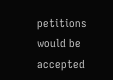petitions would be accepted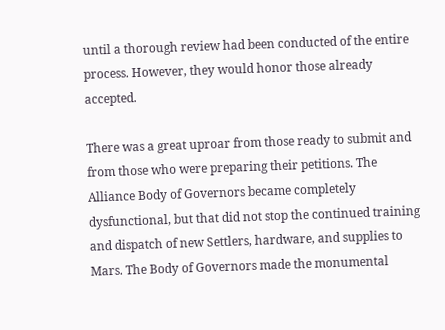until a thorough review had been conducted of the entire process. However, they would honor those already accepted.

There was a great uproar from those ready to submit and from those who were preparing their petitions. The Alliance Body of Governors became completely dysfunctional, but that did not stop the continued training and dispatch of new Settlers, hardware, and supplies to Mars. The Body of Governors made the monumental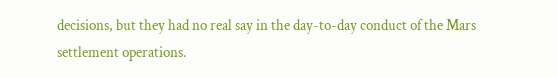decisions, but they had no real say in the day-to-day conduct of the Mars settlement operations.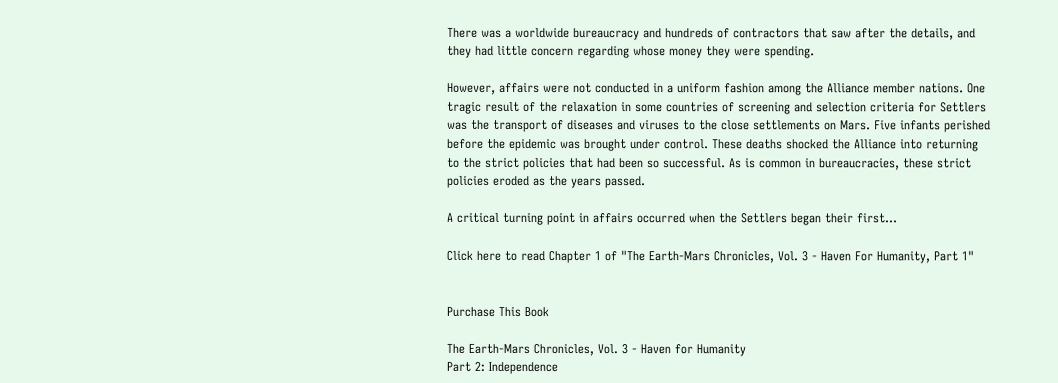There was a worldwide bureaucracy and hundreds of contractors that saw after the details, and they had little concern regarding whose money they were spending.

However, affairs were not conducted in a uniform fashion among the Alliance member nations. One tragic result of the relaxation in some countries of screening and selection criteria for Settlers was the transport of diseases and viruses to the close settlements on Mars. Five infants perished before the epidemic was brought under control. These deaths shocked the Alliance into returning to the strict policies that had been so successful. As is common in bureaucracies, these strict policies eroded as the years passed.

A critical turning point in affairs occurred when the Settlers began their first...

Click here to read Chapter 1 of "The Earth-Mars Chronicles, Vol. 3 - Haven For Humanity, Part 1"


Purchase This Book

The Earth-Mars Chronicles, Vol. 3 - Haven for Humanity
Part 2: Independence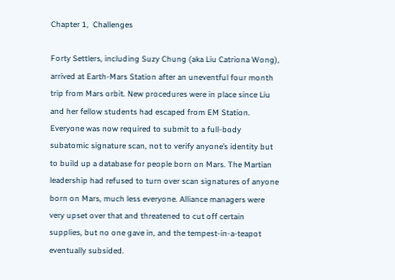Chapter 1,  Challenges

Forty Settlers, including Suzy Chung (aka Liu Catriona Wong), arrived at Earth-Mars Station after an uneventful four month trip from Mars orbit. New procedures were in place since Liu and her fellow students had escaped from EM Station. Everyone was now required to submit to a full-body subatomic signature scan, not to verify anyone’s identity but to build up a database for people born on Mars. The Martian leadership had refused to turn over scan signatures of anyone born on Mars, much less everyone. Alliance managers were very upset over that and threatened to cut off certain supplies, but no one gave in, and the tempest-in-a-teapot eventually subsided.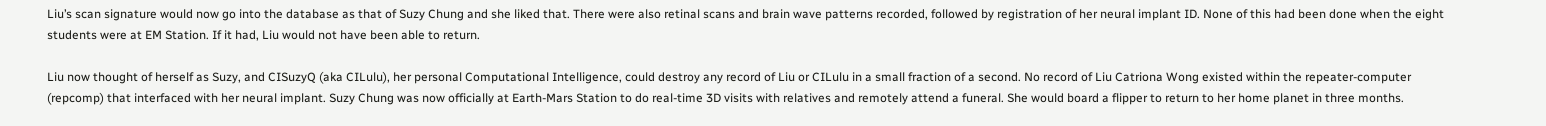Liu’s scan signature would now go into the database as that of Suzy Chung and she liked that. There were also retinal scans and brain wave patterns recorded, followed by registration of her neural implant ID. None of this had been done when the eight students were at EM Station. If it had, Liu would not have been able to return.

Liu now thought of herself as Suzy, and CISuzyQ (aka CILulu), her personal Computational Intelligence, could destroy any record of Liu or CILulu in a small fraction of a second. No record of Liu Catriona Wong existed within the repeater-computer (repcomp) that interfaced with her neural implant. Suzy Chung was now officially at Earth-Mars Station to do real-time 3D visits with relatives and remotely attend a funeral. She would board a flipper to return to her home planet in three months.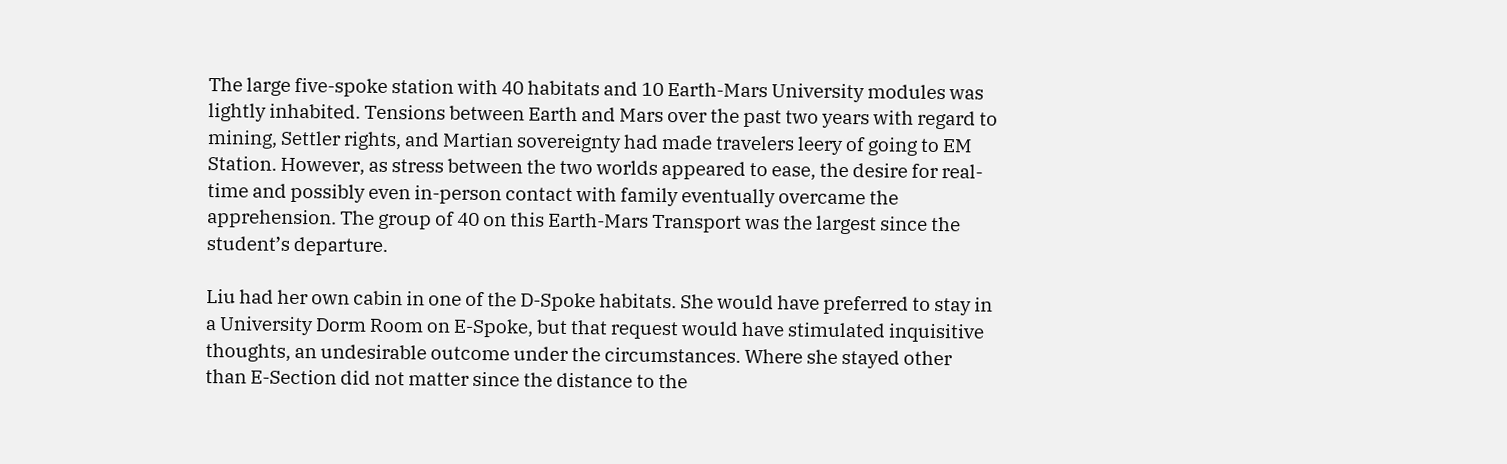The large five-spoke station with 40 habitats and 10 Earth-Mars University modules was lightly inhabited. Tensions between Earth and Mars over the past two years with regard to mining, Settler rights, and Martian sovereignty had made travelers leery of going to EM Station. However, as stress between the two worlds appeared to ease, the desire for real-time and possibly even in-person contact with family eventually overcame the apprehension. The group of 40 on this Earth-Mars Transport was the largest since the student’s departure.

Liu had her own cabin in one of the D-Spoke habitats. She would have preferred to stay in a University Dorm Room on E-Spoke, but that request would have stimulated inquisitive thoughts, an undesirable outcome under the circumstances. Where she stayed other than E-Section did not matter since the distance to the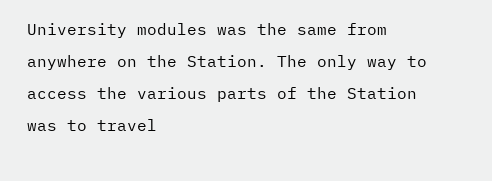University modules was the same from anywhere on the Station. The only way to access the various parts of the Station was to travel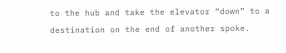to the hub and take the elevator “down” to a destination on the end of another spoke.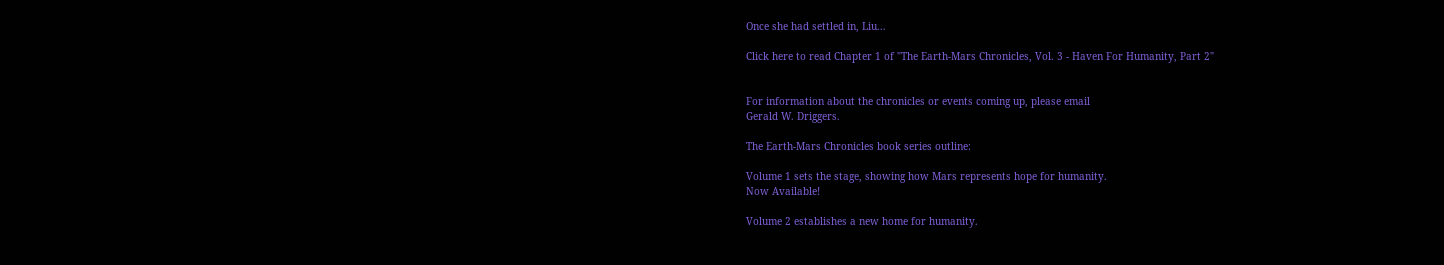Once she had settled in, Liu...

Click here to read Chapter 1 of "The Earth-Mars Chronicles, Vol. 3 - Haven For Humanity, Part 2"


For information about the chronicles or events coming up, please email
Gerald W. Driggers.

The Earth-Mars Chronicles book series outline:

Volume 1 sets the stage, showing how Mars represents hope for humanity.
Now Available!

Volume 2 establishes a new home for humanity.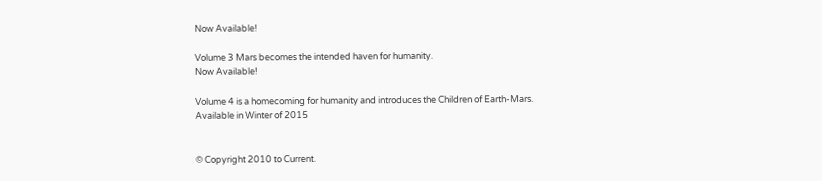Now Available!

Volume 3 Mars becomes the intended haven for humanity.
Now Available!

Volume 4 is a homecoming for humanity and introduces the Children of Earth-Mars. Available in Winter of 2015


© Copyright 2010 to Current.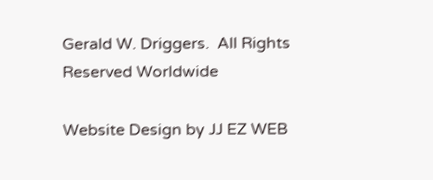Gerald W. Driggers.  All Rights Reserved Worldwide

Website Design by JJ EZ WEB